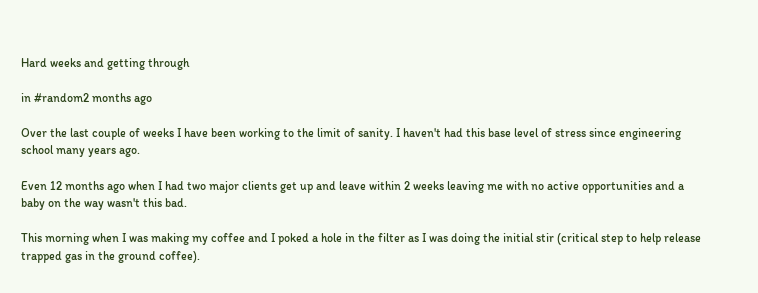Hard weeks and getting through

in #random2 months ago

Over the last couple of weeks I have been working to the limit of sanity. I haven't had this base level of stress since engineering school many years ago.

Even 12 months ago when I had two major clients get up and leave within 2 weeks leaving me with no active opportunities and a baby on the way wasn't this bad.

This morning when I was making my coffee and I poked a hole in the filter as I was doing the initial stir (critical step to help release trapped gas in the ground coffee).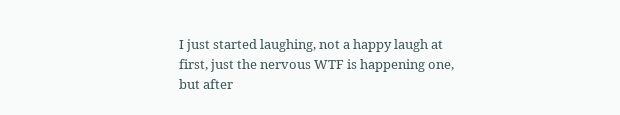I just started laughing, not a happy laugh at first, just the nervous WTF is happening one, but after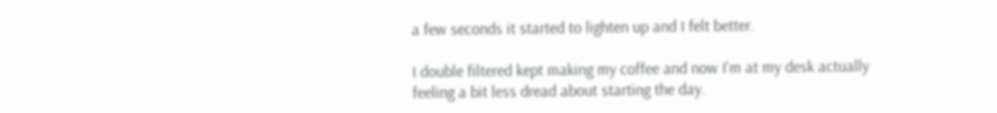a few seconds it started to lighten up and I felt better.

I double filtered kept making my coffee and now I'm at my desk actually feeling a bit less dread about starting the day.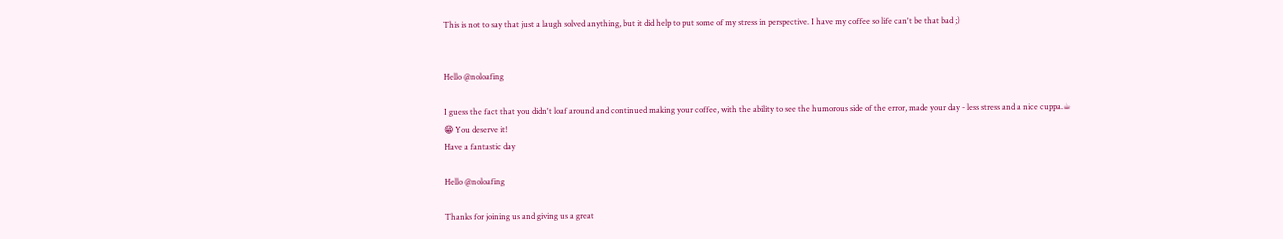This is not to say that just a laugh solved anything, but it did help to put some of my stress in perspective. I have my coffee so life can't be that bad ;)


Hello @noloafing

I guess the fact that you didn't loaf around and continued making your coffee, with the ability to see the humorous side of the error, made your day - less stress and a nice cuppa.☕
😁 You deserve it!
Have a fantastic day

Hello @noloafing

Thanks for joining us and giving us a great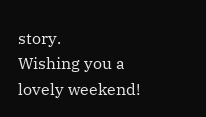story.
Wishing you a lovely weekend!